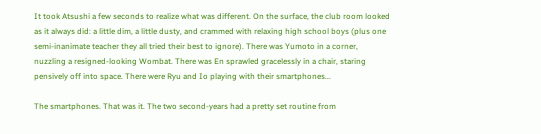It took Atsushi a few seconds to realize what was different. On the surface, the club room looked as it always did: a little dim, a little dusty, and crammed with relaxing high school boys (plus one semi-inanimate teacher they all tried their best to ignore). There was Yumoto in a corner, nuzzling a resigned-looking Wombat. There was En sprawled gracelessly in a chair, staring pensively off into space. There were Ryu and Io playing with their smartphones...

The smartphones. That was it. The two second-years had a pretty set routine from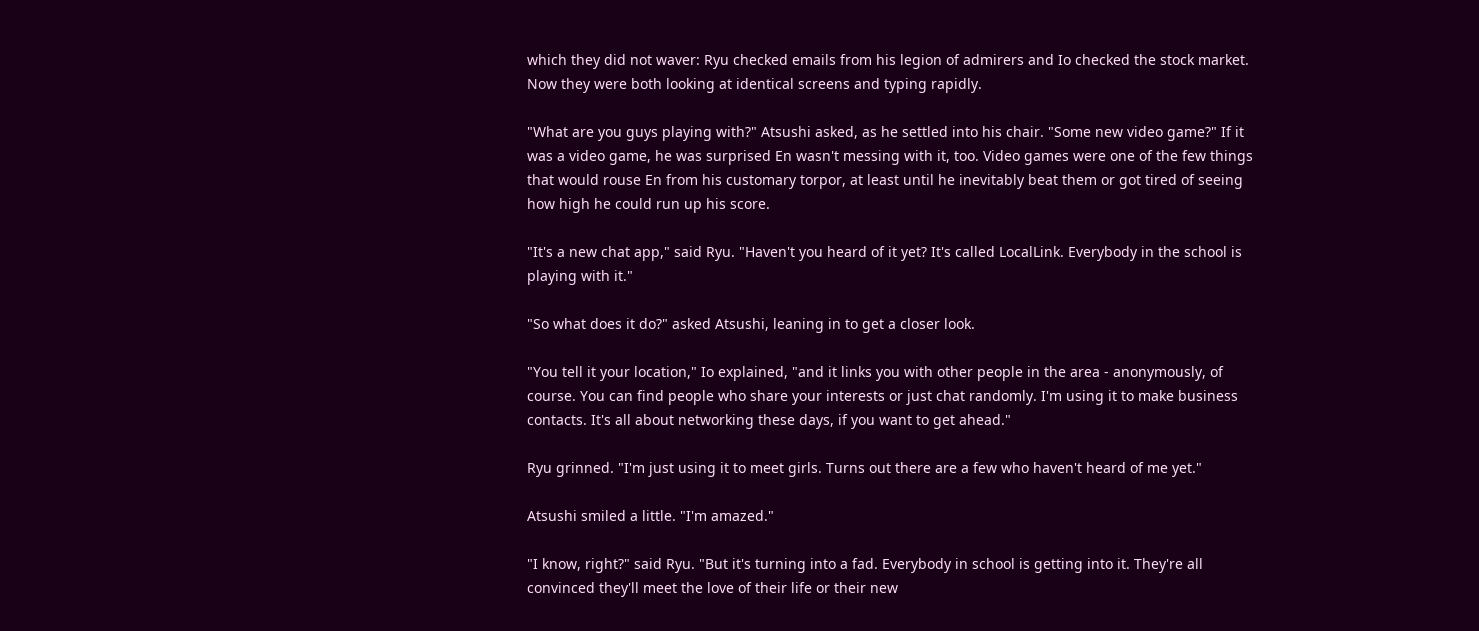which they did not waver: Ryu checked emails from his legion of admirers and Io checked the stock market. Now they were both looking at identical screens and typing rapidly.

"What are you guys playing with?" Atsushi asked, as he settled into his chair. "Some new video game?" If it was a video game, he was surprised En wasn't messing with it, too. Video games were one of the few things that would rouse En from his customary torpor, at least until he inevitably beat them or got tired of seeing how high he could run up his score.

"It's a new chat app," said Ryu. "Haven't you heard of it yet? It's called LocalLink. Everybody in the school is playing with it."

"So what does it do?" asked Atsushi, leaning in to get a closer look.

"You tell it your location," Io explained, "and it links you with other people in the area - anonymously, of course. You can find people who share your interests or just chat randomly. I'm using it to make business contacts. It's all about networking these days, if you want to get ahead."

Ryu grinned. "I'm just using it to meet girls. Turns out there are a few who haven't heard of me yet."

Atsushi smiled a little. "I'm amazed."

"I know, right?" said Ryu. "But it's turning into a fad. Everybody in school is getting into it. They're all convinced they'll meet the love of their life or their new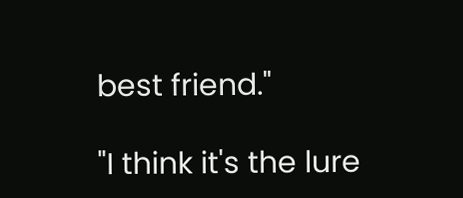best friend."

"I think it's the lure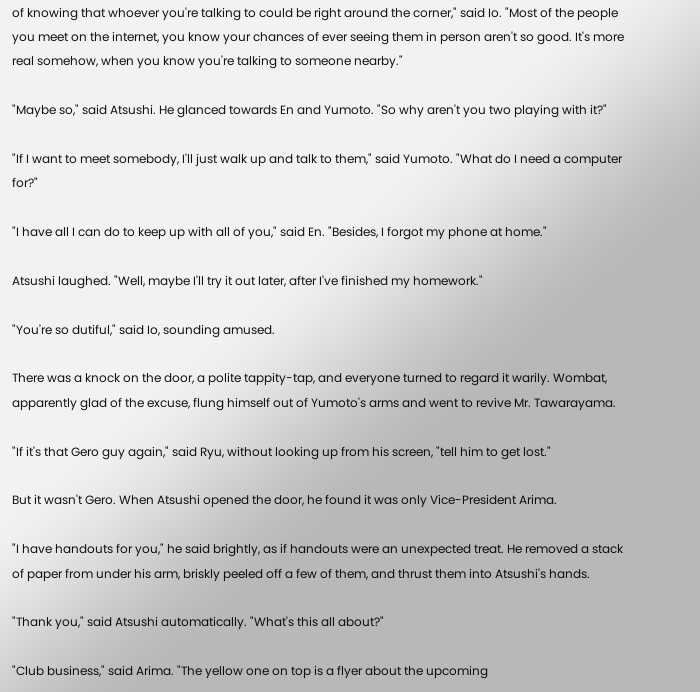of knowing that whoever you're talking to could be right around the corner," said Io. "Most of the people you meet on the internet, you know your chances of ever seeing them in person aren't so good. It's more real somehow, when you know you're talking to someone nearby."

"Maybe so," said Atsushi. He glanced towards En and Yumoto. "So why aren't you two playing with it?"

"If I want to meet somebody, I'll just walk up and talk to them," said Yumoto. "What do I need a computer for?"

"I have all I can do to keep up with all of you," said En. "Besides, I forgot my phone at home."

Atsushi laughed. "Well, maybe I'll try it out later, after I've finished my homework."

"You're so dutiful," said Io, sounding amused.

There was a knock on the door, a polite tappity-tap, and everyone turned to regard it warily. Wombat, apparently glad of the excuse, flung himself out of Yumoto's arms and went to revive Mr. Tawarayama.

"If it's that Gero guy again," said Ryu, without looking up from his screen, "tell him to get lost."

But it wasn't Gero. When Atsushi opened the door, he found it was only Vice-President Arima.

"I have handouts for you," he said brightly, as if handouts were an unexpected treat. He removed a stack of paper from under his arm, briskly peeled off a few of them, and thrust them into Atsushi's hands.

"Thank you," said Atsushi automatically. "What's this all about?"

"Club business," said Arima. "The yellow one on top is a flyer about the upcoming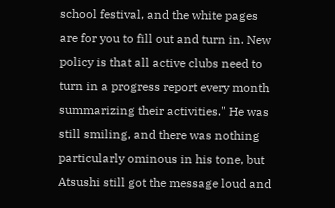school festival, and the white pages are for you to fill out and turn in. New policy is that all active clubs need to turn in a progress report every month summarizing their activities." He was still smiling, and there was nothing particularly ominous in his tone, but Atsushi still got the message loud and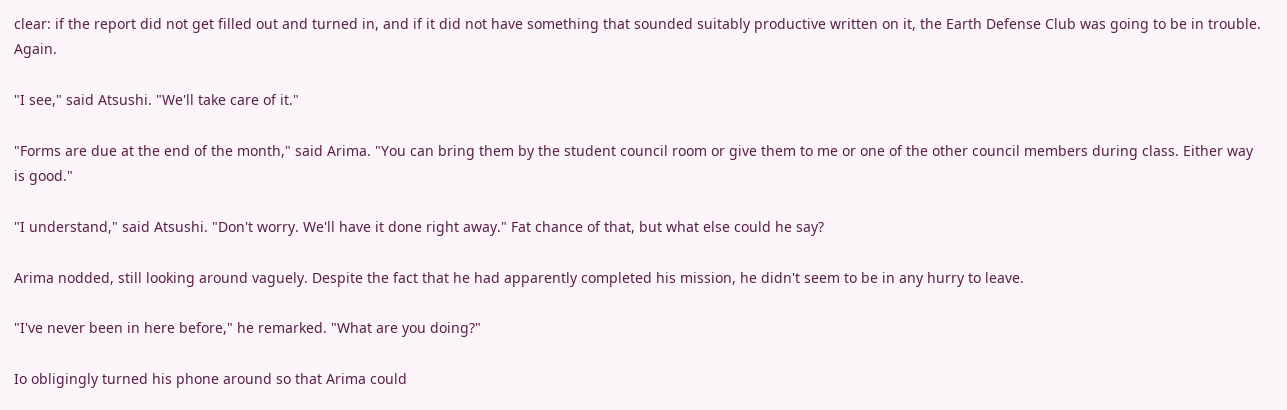clear: if the report did not get filled out and turned in, and if it did not have something that sounded suitably productive written on it, the Earth Defense Club was going to be in trouble. Again.

"I see," said Atsushi. "We'll take care of it."

"Forms are due at the end of the month," said Arima. "You can bring them by the student council room or give them to me or one of the other council members during class. Either way is good."

"I understand," said Atsushi. "Don't worry. We'll have it done right away." Fat chance of that, but what else could he say?

Arima nodded, still looking around vaguely. Despite the fact that he had apparently completed his mission, he didn't seem to be in any hurry to leave.

"I've never been in here before," he remarked. "What are you doing?"

Io obligingly turned his phone around so that Arima could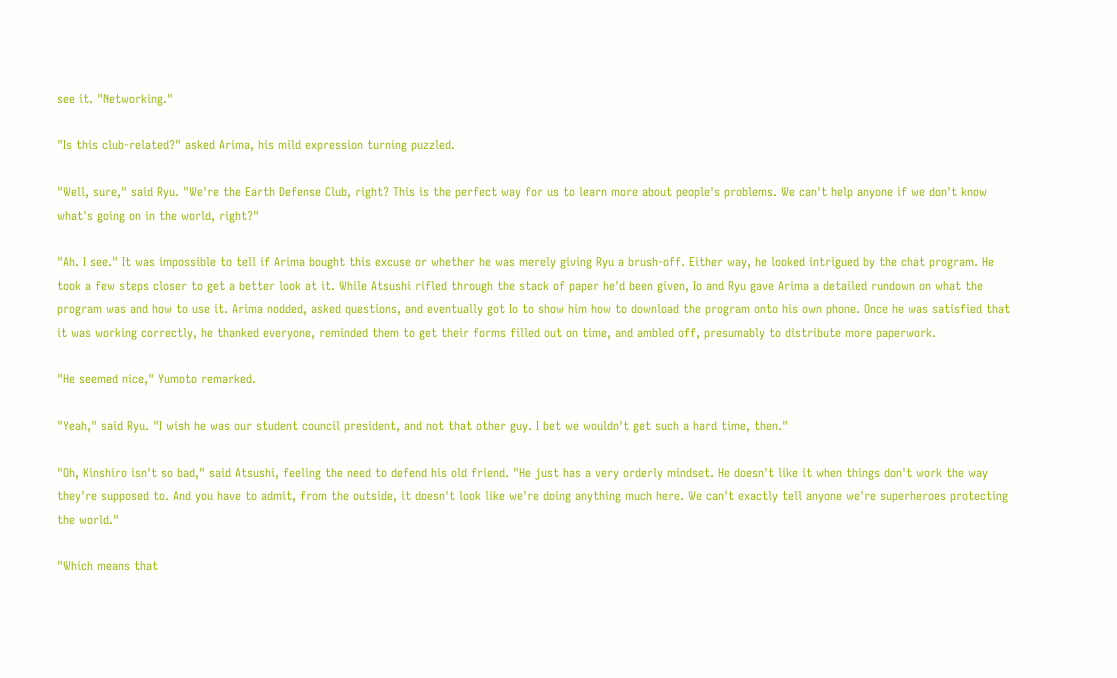see it. "Networking."

"Is this club-related?" asked Arima, his mild expression turning puzzled.

"Well, sure," said Ryu. "We're the Earth Defense Club, right? This is the perfect way for us to learn more about people's problems. We can't help anyone if we don't know what's going on in the world, right?"

"Ah. I see." It was impossible to tell if Arima bought this excuse or whether he was merely giving Ryu a brush-off. Either way, he looked intrigued by the chat program. He took a few steps closer to get a better look at it. While Atsushi rifled through the stack of paper he'd been given, Io and Ryu gave Arima a detailed rundown on what the program was and how to use it. Arima nodded, asked questions, and eventually got Io to show him how to download the program onto his own phone. Once he was satisfied that it was working correctly, he thanked everyone, reminded them to get their forms filled out on time, and ambled off, presumably to distribute more paperwork.

"He seemed nice," Yumoto remarked.

"Yeah," said Ryu. "I wish he was our student council president, and not that other guy. I bet we wouldn't get such a hard time, then."

"Oh, Kinshiro isn't so bad," said Atsushi, feeling the need to defend his old friend. "He just has a very orderly mindset. He doesn't like it when things don't work the way they're supposed to. And you have to admit, from the outside, it doesn't look like we're doing anything much here. We can't exactly tell anyone we're superheroes protecting the world."

"Which means that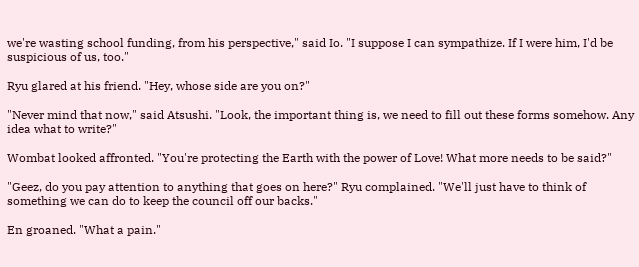we're wasting school funding, from his perspective," said Io. "I suppose I can sympathize. If I were him, I'd be suspicious of us, too."

Ryu glared at his friend. "Hey, whose side are you on?"

"Never mind that now," said Atsushi. "Look, the important thing is, we need to fill out these forms somehow. Any idea what to write?"

Wombat looked affronted. "You're protecting the Earth with the power of Love! What more needs to be said?"

"Geez, do you pay attention to anything that goes on here?" Ryu complained. "We'll just have to think of something we can do to keep the council off our backs."

En groaned. "What a pain."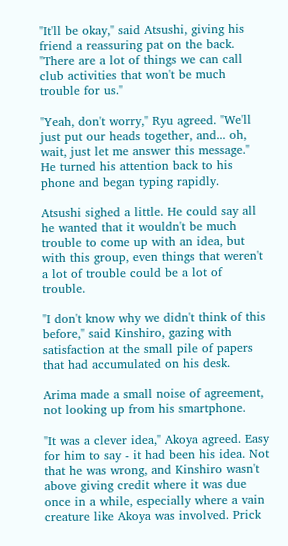"It'll be okay," said Atsushi, giving his friend a reassuring pat on the back. "There are a lot of things we can call club activities that won't be much trouble for us."

"Yeah, don't worry," Ryu agreed. "We'll just put our heads together, and... oh, wait, just let me answer this message." He turned his attention back to his phone and began typing rapidly.

Atsushi sighed a little. He could say all he wanted that it wouldn't be much trouble to come up with an idea, but with this group, even things that weren't a lot of trouble could be a lot of trouble.

"I don't know why we didn't think of this before," said Kinshiro, gazing with satisfaction at the small pile of papers that had accumulated on his desk.

Arima made a small noise of agreement, not looking up from his smartphone.

"It was a clever idea," Akoya agreed. Easy for him to say - it had been his idea. Not that he was wrong, and Kinshiro wasn't above giving credit where it was due once in a while, especially where a vain creature like Akoya was involved. Prick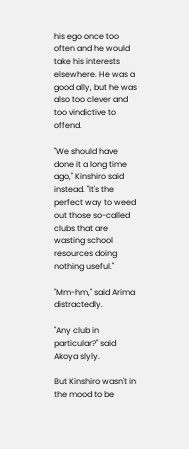his ego once too often and he would take his interests elsewhere. He was a good ally, but he was also too clever and too vindictive to offend.

"We should have done it a long time ago," Kinshiro said instead. "It's the perfect way to weed out those so-called clubs that are wasting school resources doing nothing useful."

"Mm-hm," said Arima distractedly.

"Any club in particular?" said Akoya slyly.

But Kinshiro wasn't in the mood to be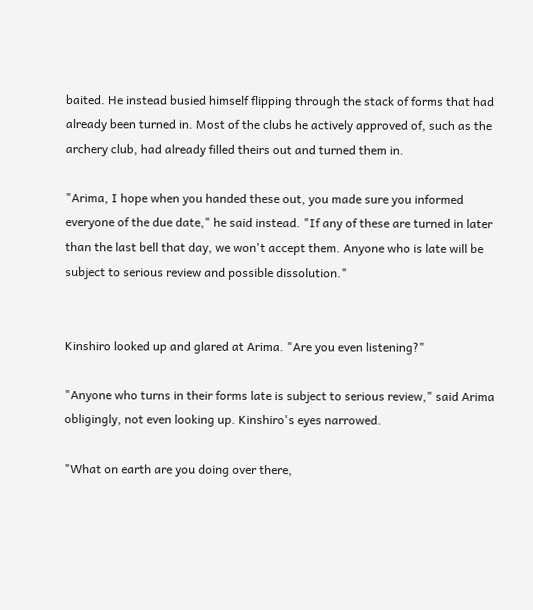baited. He instead busied himself flipping through the stack of forms that had already been turned in. Most of the clubs he actively approved of, such as the archery club, had already filled theirs out and turned them in.

"Arima, I hope when you handed these out, you made sure you informed everyone of the due date," he said instead. "If any of these are turned in later than the last bell that day, we won't accept them. Anyone who is late will be subject to serious review and possible dissolution."


Kinshiro looked up and glared at Arima. "Are you even listening?"

"Anyone who turns in their forms late is subject to serious review," said Arima obligingly, not even looking up. Kinshiro's eyes narrowed.

"What on earth are you doing over there,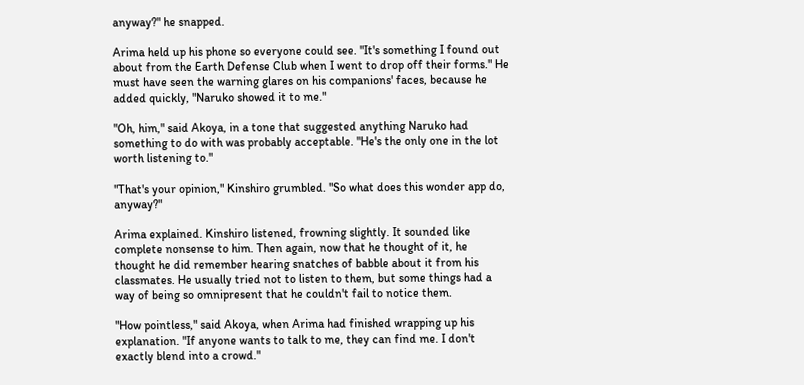anyway?" he snapped.

Arima held up his phone so everyone could see. "It's something I found out about from the Earth Defense Club when I went to drop off their forms." He must have seen the warning glares on his companions' faces, because he added quickly, "Naruko showed it to me."

"Oh, him," said Akoya, in a tone that suggested anything Naruko had something to do with was probably acceptable. "He's the only one in the lot worth listening to."

"That's your opinion," Kinshiro grumbled. "So what does this wonder app do, anyway?"

Arima explained. Kinshiro listened, frowning slightly. It sounded like complete nonsense to him. Then again, now that he thought of it, he thought he did remember hearing snatches of babble about it from his classmates. He usually tried not to listen to them, but some things had a way of being so omnipresent that he couldn't fail to notice them.

"How pointless," said Akoya, when Arima had finished wrapping up his explanation. "If anyone wants to talk to me, they can find me. I don't exactly blend into a crowd."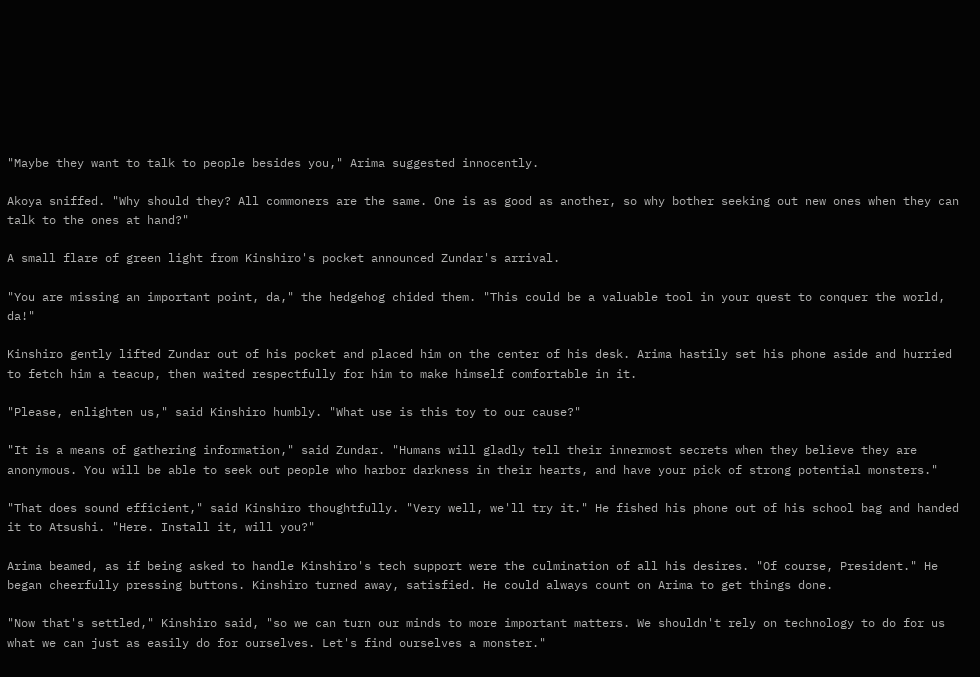"Maybe they want to talk to people besides you," Arima suggested innocently.

Akoya sniffed. "Why should they? All commoners are the same. One is as good as another, so why bother seeking out new ones when they can talk to the ones at hand?"

A small flare of green light from Kinshiro's pocket announced Zundar's arrival.

"You are missing an important point, da," the hedgehog chided them. "This could be a valuable tool in your quest to conquer the world, da!"

Kinshiro gently lifted Zundar out of his pocket and placed him on the center of his desk. Arima hastily set his phone aside and hurried to fetch him a teacup, then waited respectfully for him to make himself comfortable in it.

"Please, enlighten us," said Kinshiro humbly. "What use is this toy to our cause?"

"It is a means of gathering information," said Zundar. "Humans will gladly tell their innermost secrets when they believe they are anonymous. You will be able to seek out people who harbor darkness in their hearts, and have your pick of strong potential monsters."

"That does sound efficient," said Kinshiro thoughtfully. "Very well, we'll try it." He fished his phone out of his school bag and handed it to Atsushi. "Here. Install it, will you?"

Arima beamed, as if being asked to handle Kinshiro's tech support were the culmination of all his desires. "Of course, President." He began cheerfully pressing buttons. Kinshiro turned away, satisfied. He could always count on Arima to get things done.

"Now that's settled," Kinshiro said, "so we can turn our minds to more important matters. We shouldn't rely on technology to do for us what we can just as easily do for ourselves. Let's find ourselves a monster."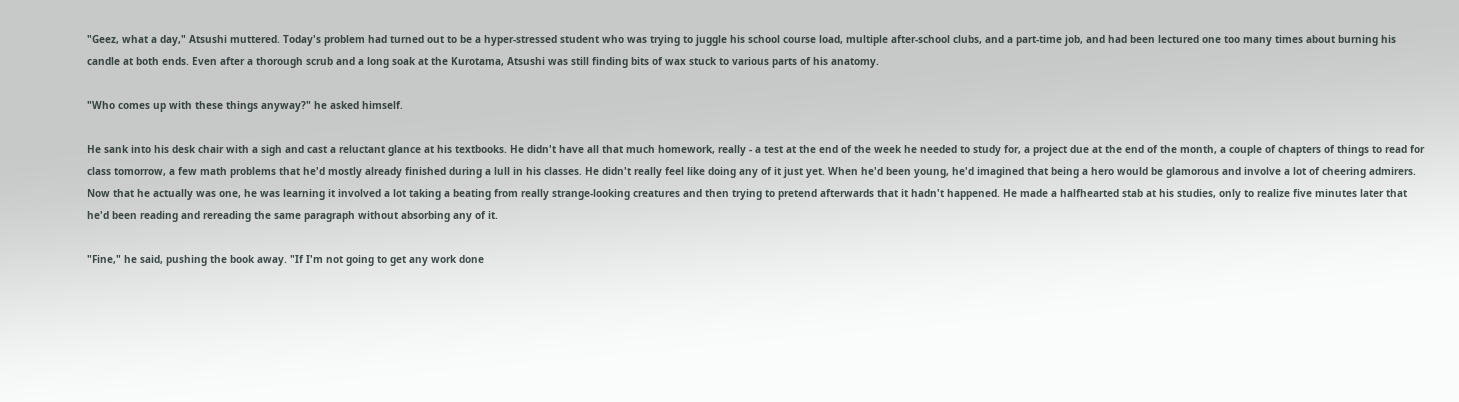"Geez, what a day," Atsushi muttered. Today's problem had turned out to be a hyper-stressed student who was trying to juggle his school course load, multiple after-school clubs, and a part-time job, and had been lectured one too many times about burning his candle at both ends. Even after a thorough scrub and a long soak at the Kurotama, Atsushi was still finding bits of wax stuck to various parts of his anatomy.

"Who comes up with these things anyway?" he asked himself.

He sank into his desk chair with a sigh and cast a reluctant glance at his textbooks. He didn't have all that much homework, really - a test at the end of the week he needed to study for, a project due at the end of the month, a couple of chapters of things to read for class tomorrow, a few math problems that he'd mostly already finished during a lull in his classes. He didn't really feel like doing any of it just yet. When he'd been young, he'd imagined that being a hero would be glamorous and involve a lot of cheering admirers. Now that he actually was one, he was learning it involved a lot taking a beating from really strange-looking creatures and then trying to pretend afterwards that it hadn't happened. He made a halfhearted stab at his studies, only to realize five minutes later that he'd been reading and rereading the same paragraph without absorbing any of it.

"Fine," he said, pushing the book away. "If I'm not going to get any work done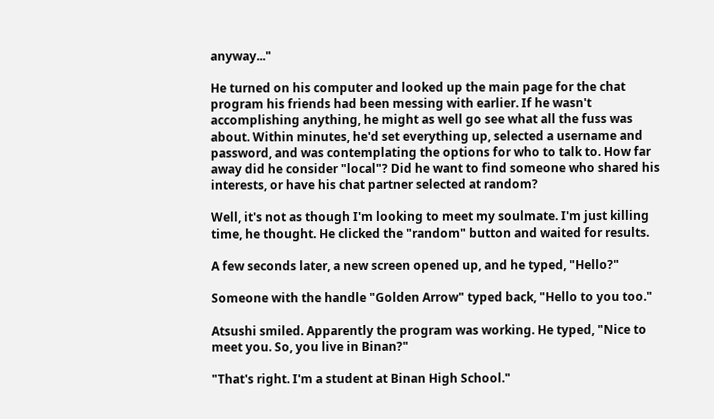anyway..."

He turned on his computer and looked up the main page for the chat program his friends had been messing with earlier. If he wasn't accomplishing anything, he might as well go see what all the fuss was about. Within minutes, he'd set everything up, selected a username and password, and was contemplating the options for who to talk to. How far away did he consider "local"? Did he want to find someone who shared his interests, or have his chat partner selected at random?

Well, it's not as though I'm looking to meet my soulmate. I'm just killing time, he thought. He clicked the "random" button and waited for results.

A few seconds later, a new screen opened up, and he typed, "Hello?"

Someone with the handle "Golden Arrow" typed back, "Hello to you too."

Atsushi smiled. Apparently the program was working. He typed, "Nice to meet you. So, you live in Binan?"

"That's right. I'm a student at Binan High School."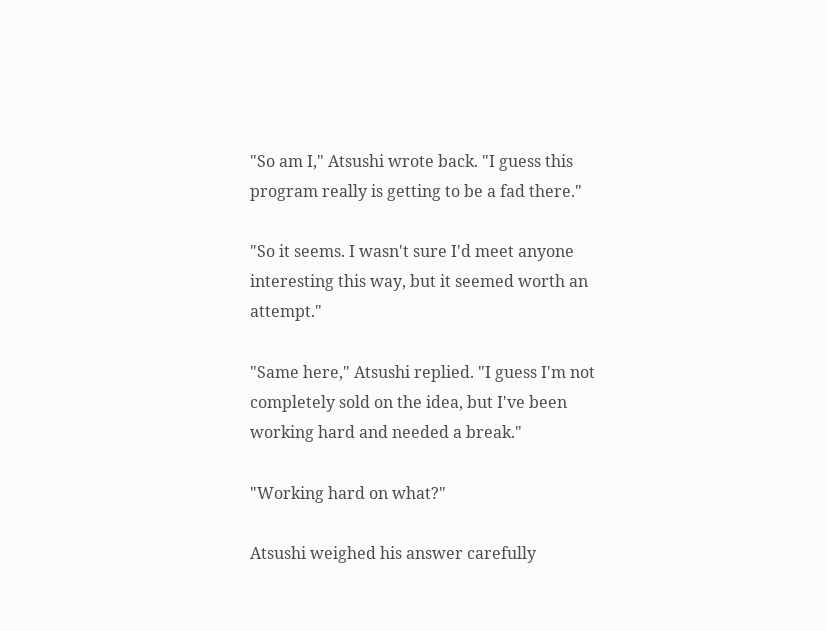"So am I," Atsushi wrote back. "I guess this program really is getting to be a fad there."

"So it seems. I wasn't sure I'd meet anyone interesting this way, but it seemed worth an attempt."

"Same here," Atsushi replied. "I guess I'm not completely sold on the idea, but I've been working hard and needed a break."

"Working hard on what?"

Atsushi weighed his answer carefully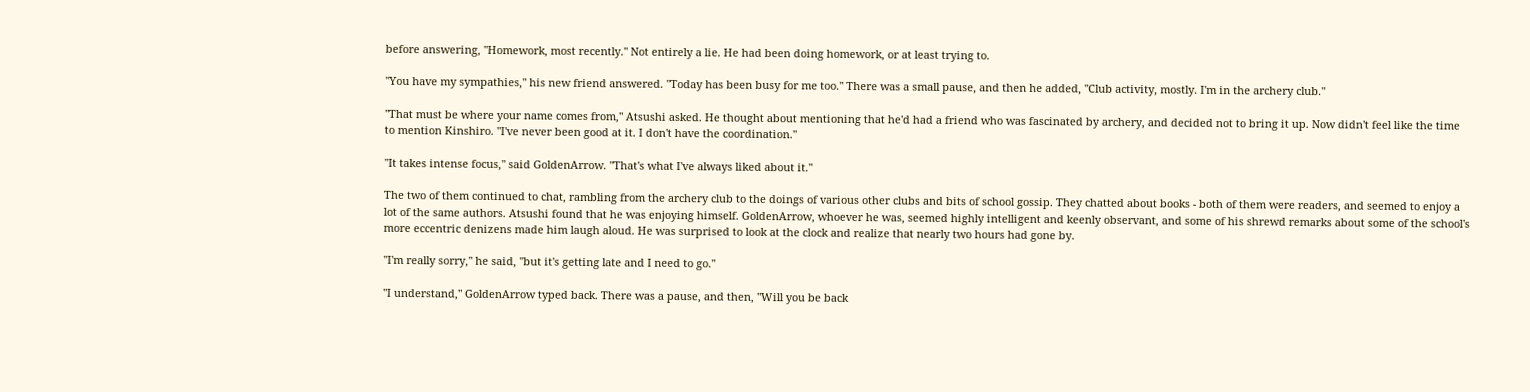before answering, "Homework, most recently." Not entirely a lie. He had been doing homework, or at least trying to.

"You have my sympathies," his new friend answered. "Today has been busy for me too." There was a small pause, and then he added, "Club activity, mostly. I'm in the archery club."

"That must be where your name comes from," Atsushi asked. He thought about mentioning that he'd had a friend who was fascinated by archery, and decided not to bring it up. Now didn't feel like the time to mention Kinshiro. "I've never been good at it. I don't have the coordination."

"It takes intense focus," said GoldenArrow. "That's what I've always liked about it."

The two of them continued to chat, rambling from the archery club to the doings of various other clubs and bits of school gossip. They chatted about books - both of them were readers, and seemed to enjoy a lot of the same authors. Atsushi found that he was enjoying himself. GoldenArrow, whoever he was, seemed highly intelligent and keenly observant, and some of his shrewd remarks about some of the school's more eccentric denizens made him laugh aloud. He was surprised to look at the clock and realize that nearly two hours had gone by.

"I'm really sorry," he said, "but it's getting late and I need to go."

"I understand," GoldenArrow typed back. There was a pause, and then, "Will you be back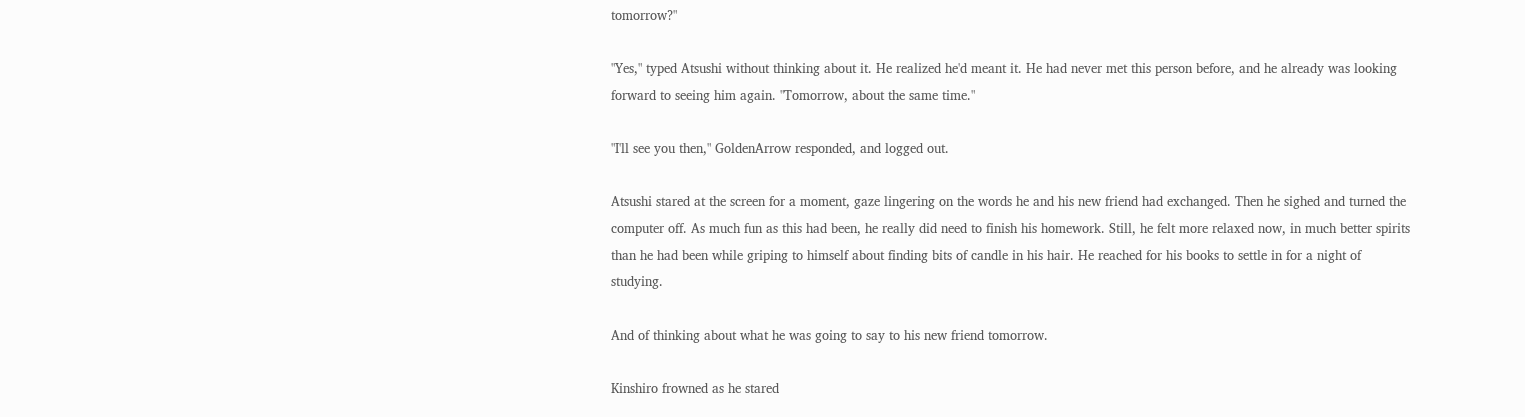tomorrow?"

"Yes," typed Atsushi without thinking about it. He realized he'd meant it. He had never met this person before, and he already was looking forward to seeing him again. "Tomorrow, about the same time."

"I'll see you then," GoldenArrow responded, and logged out.

Atsushi stared at the screen for a moment, gaze lingering on the words he and his new friend had exchanged. Then he sighed and turned the computer off. As much fun as this had been, he really did need to finish his homework. Still, he felt more relaxed now, in much better spirits than he had been while griping to himself about finding bits of candle in his hair. He reached for his books to settle in for a night of studying.

And of thinking about what he was going to say to his new friend tomorrow.

Kinshiro frowned as he stared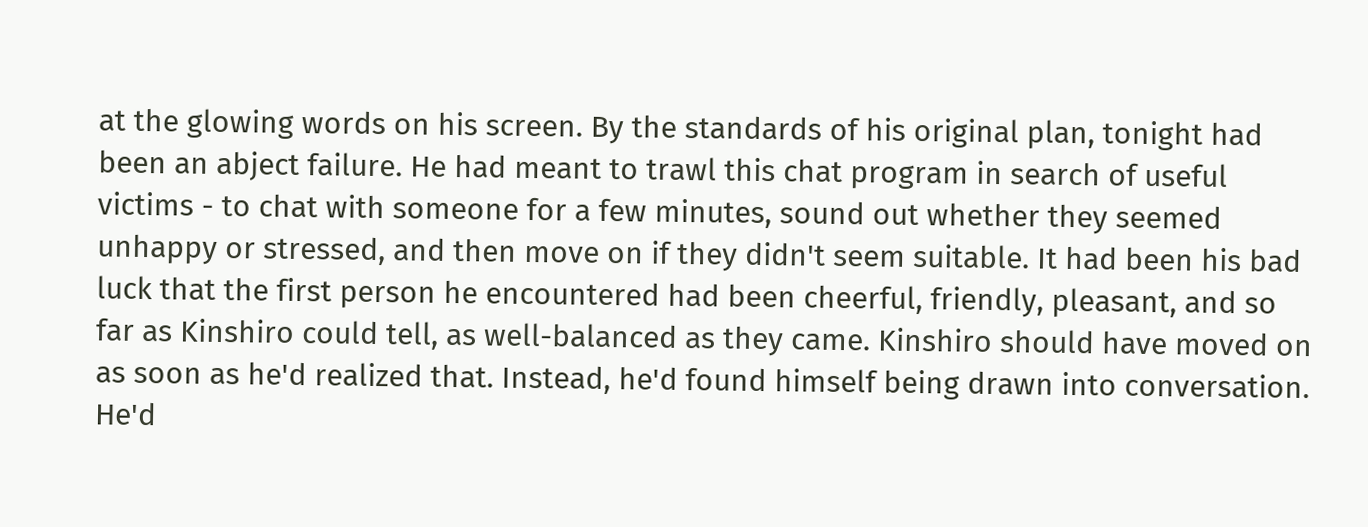at the glowing words on his screen. By the standards of his original plan, tonight had been an abject failure. He had meant to trawl this chat program in search of useful victims - to chat with someone for a few minutes, sound out whether they seemed unhappy or stressed, and then move on if they didn't seem suitable. It had been his bad luck that the first person he encountered had been cheerful, friendly, pleasant, and so far as Kinshiro could tell, as well-balanced as they came. Kinshiro should have moved on as soon as he'd realized that. Instead, he'd found himself being drawn into conversation. He'd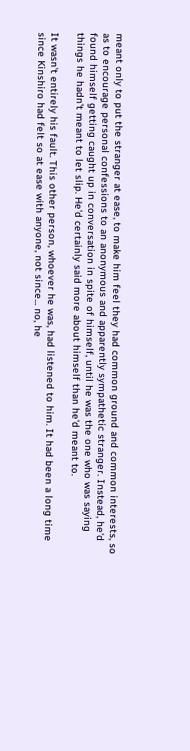meant only to put the stranger at ease, to make him feel they had common ground and common interests, so as to encourage personal confessions to an anonymous and apparently sympathetic stranger. Instead, he'd found himself getting caught up in conversation in spite of himself, until he was the one who was saying things he hadn't meant to let slip. He'd certainly said more about himself than he'd meant to.

It wasn't entirely his fault. This other person, whoever he was, had listened to him. It had been a long time since Kinshiro had felt so at ease with anyone, not since... no, he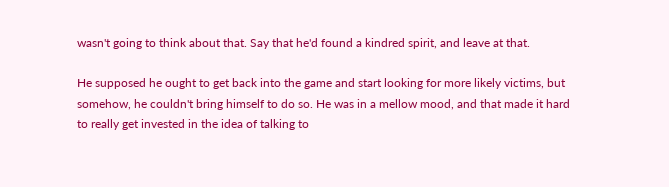wasn't going to think about that. Say that he'd found a kindred spirit, and leave at that.

He supposed he ought to get back into the game and start looking for more likely victims, but somehow, he couldn't bring himself to do so. He was in a mellow mood, and that made it hard to really get invested in the idea of talking to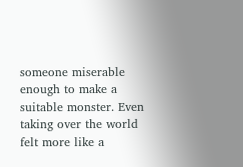someone miserable enough to make a suitable monster. Even taking over the world felt more like a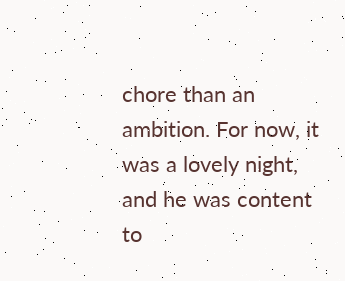chore than an ambition. For now, it was a lovely night, and he was content to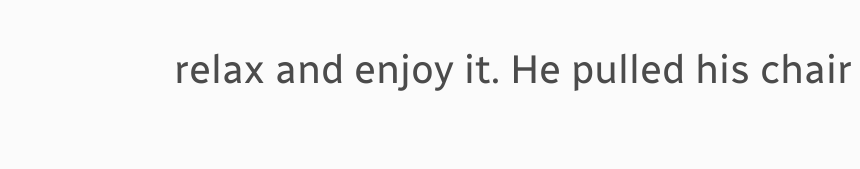relax and enjoy it. He pulled his chair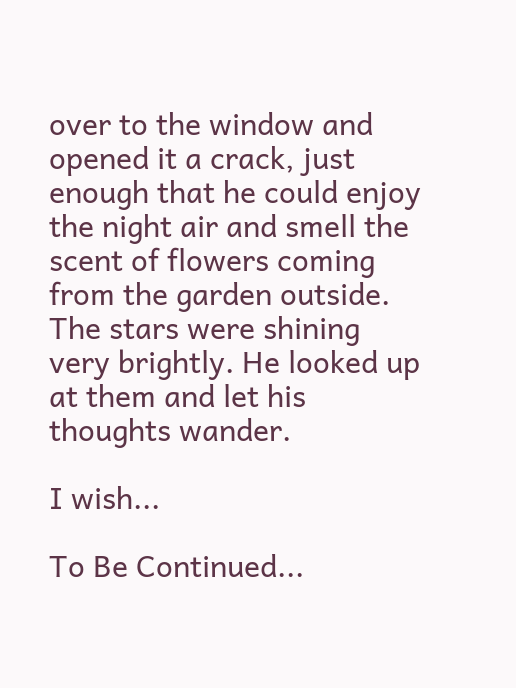over to the window and opened it a crack, just enough that he could enjoy the night air and smell the scent of flowers coming from the garden outside. The stars were shining very brightly. He looked up at them and let his thoughts wander.

I wish...

To Be Continued...